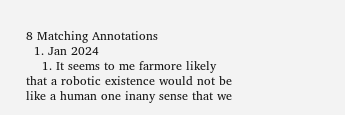8 Matching Annotations
  1. Jan 2024
    1. It seems to me farmore likely that a robotic existence would not be like a human one inany sense that we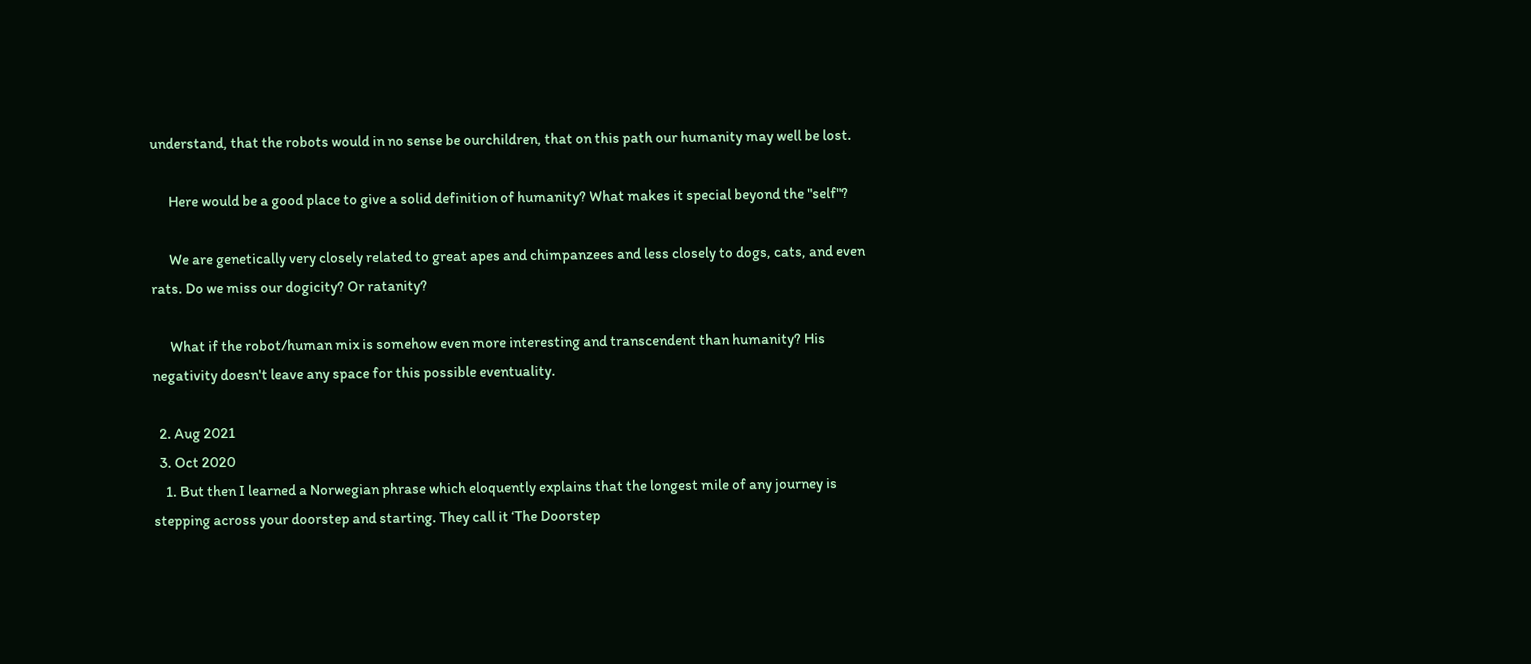understand, that the robots would in no sense be ourchildren, that on this path our humanity may well be lost.

      Here would be a good place to give a solid definition of humanity? What makes it special beyond the "self"?

      We are genetically very closely related to great apes and chimpanzees and less closely to dogs, cats, and even rats. Do we miss our dogicity? Or ratanity?

      What if the robot/human mix is somehow even more interesting and transcendent than humanity? His negativity doesn't leave any space for this possible eventuality.

  2. Aug 2021
  3. Oct 2020
    1. But then I learned a Norwegian phrase which eloquently explains that the longest mile of any journey is stepping across your doorstep and starting. They call it ‘The Doorstep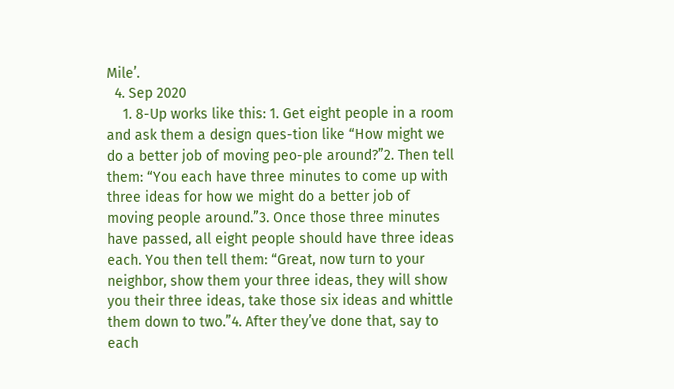Mile’.
  4. Sep 2020
    1. 8-Up works like this: 1. Get eight people in a room and ask them a design ques-tion like “How might we do a better job of moving peo-ple around?”2. Then tell them: “You each have three minutes to come up with three ideas for how we might do a better job of moving people around.”3. Once those three minutes have passed, all eight people should have three ideas each. You then tell them: “Great, now turn to your neighbor, show them your three ideas, they will show you their three ideas, take those six ideas and whittle them down to two.”4. After they’ve done that, say to each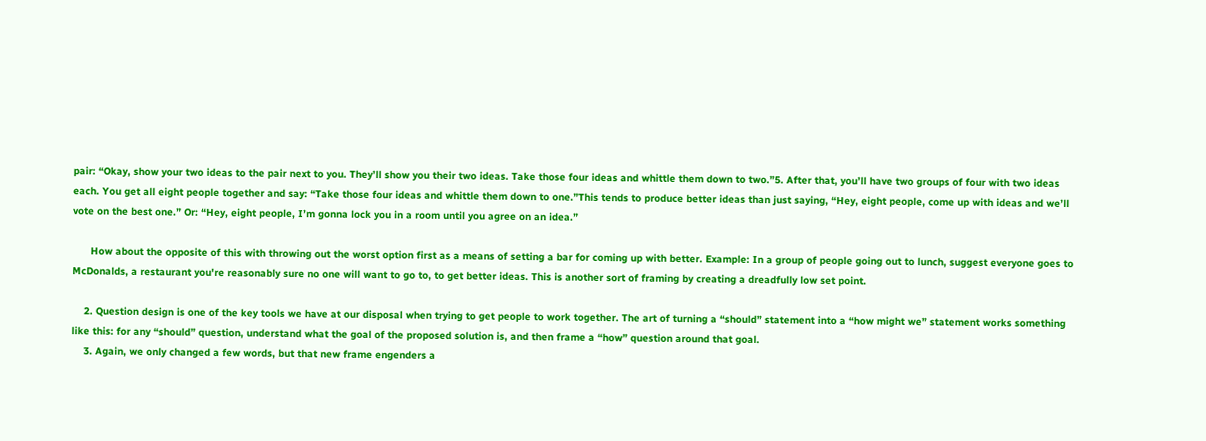pair: “Okay, show your two ideas to the pair next to you. They’ll show you their two ideas. Take those four ideas and whittle them down to two.”5. After that, you’ll have two groups of four with two ideas each. You get all eight people together and say: “Take those four ideas and whittle them down to one.”This tends to produce better ideas than just saying, “Hey, eight people, come up with ideas and we’ll vote on the best one.” Or: “Hey, eight people, I’m gonna lock you in a room until you agree on an idea.”

      How about the opposite of this with throwing out the worst option first as a means of setting a bar for coming up with better. Example: In a group of people going out to lunch, suggest everyone goes to McDonalds, a restaurant you're reasonably sure no one will want to go to, to get better ideas. This is another sort of framing by creating a dreadfully low set point.

    2. Question design is one of the key tools we have at our disposal when trying to get people to work together. The art of turning a “should” statement into a “how might we” statement works something like this: for any “should” question, understand what the goal of the proposed solution is, and then frame a “how” question around that goal.
    3. Again, we only changed a few words, but that new frame engenders a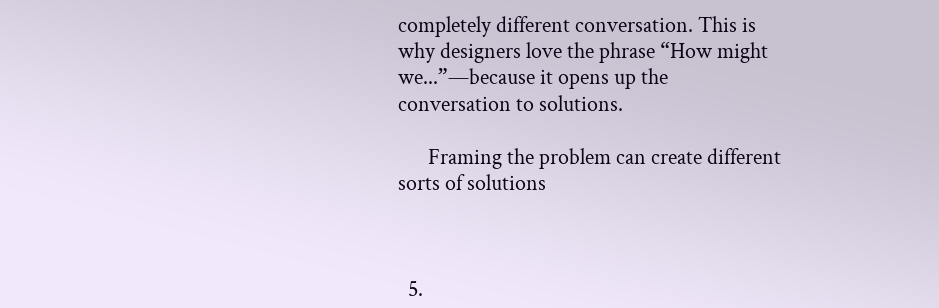completely different conversation. This is why designers love the phrase “How might we...”—because it opens up the conversation to solutions.

      Framing the problem can create different sorts of solutions



  5.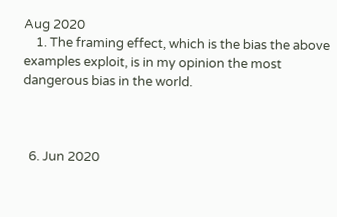Aug 2020
    1. The framing effect, which is the bias the above examples exploit, is in my opinion the most dangerous bias in the world.



  6. Jun 2020